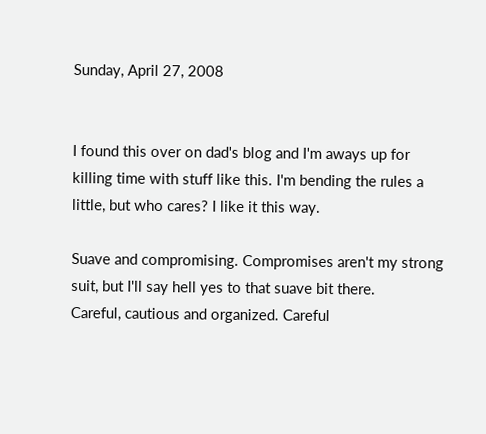Sunday, April 27, 2008


I found this over on dad's blog and I'm aways up for killing time with stuff like this. I'm bending the rules a little, but who cares? I like it this way.

Suave and compromising. Compromises aren't my strong suit, but I'll say hell yes to that suave bit there.
Careful, cautious and organized. Careful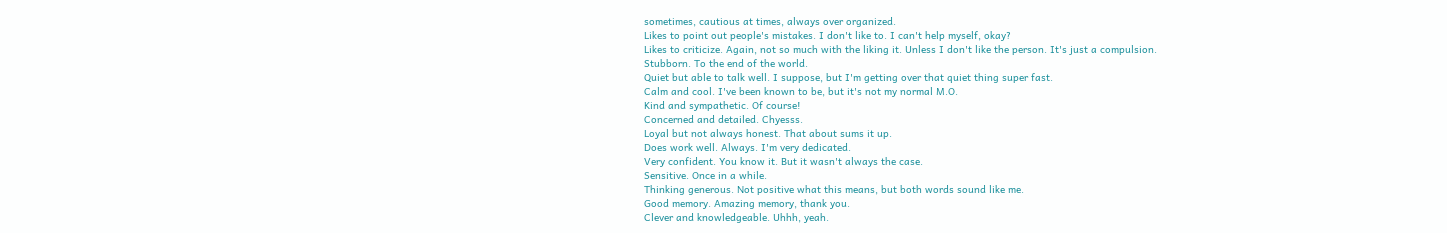sometimes, cautious at times, always over organized.
Likes to point out people's mistakes. I don't like to. I can't help myself, okay?
Likes to criticize. Again, not so much with the liking it. Unless I don't like the person. It's just a compulsion.
Stubborn. To the end of the world.
Quiet but able to talk well. I suppose, but I'm getting over that quiet thing super fast.
Calm and cool. I've been known to be, but it's not my normal M.O.
Kind and sympathetic. Of course!
Concerned and detailed. Chyesss.
Loyal but not always honest. That about sums it up.
Does work well. Always. I'm very dedicated.
Very confident. You know it. But it wasn't always the case.
Sensitive. Once in a while.
Thinking generous. Not positive what this means, but both words sound like me.
Good memory. Amazing memory, thank you.
Clever and knowledgeable. Uhhh, yeah.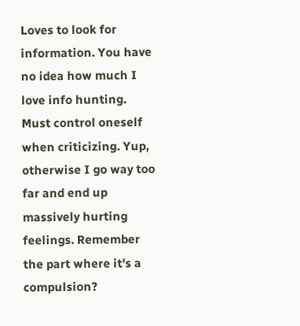Loves to look for information. You have no idea how much I love info hunting.
Must control oneself when criticizing. Yup, otherwise I go way too far and end up massively hurting feelings. Remember the part where it's a compulsion?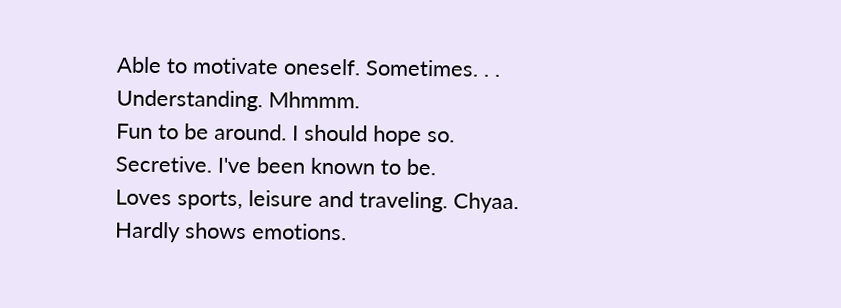Able to motivate oneself. Sometimes. . .
Understanding. Mhmmm.
Fun to be around. I should hope so.
Secretive. I've been known to be.
Loves sports, leisure and traveling. Chyaa.
Hardly shows emotions.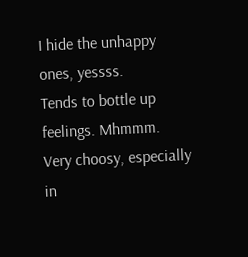I hide the unhappy ones, yessss.
Tends to bottle up feelings. Mhmmm.
Very choosy, especially in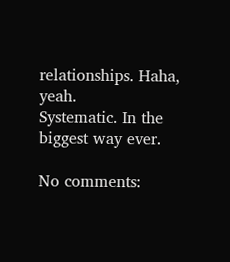relationships. Haha, yeah.
Systematic. In the biggest way ever.

No comments: